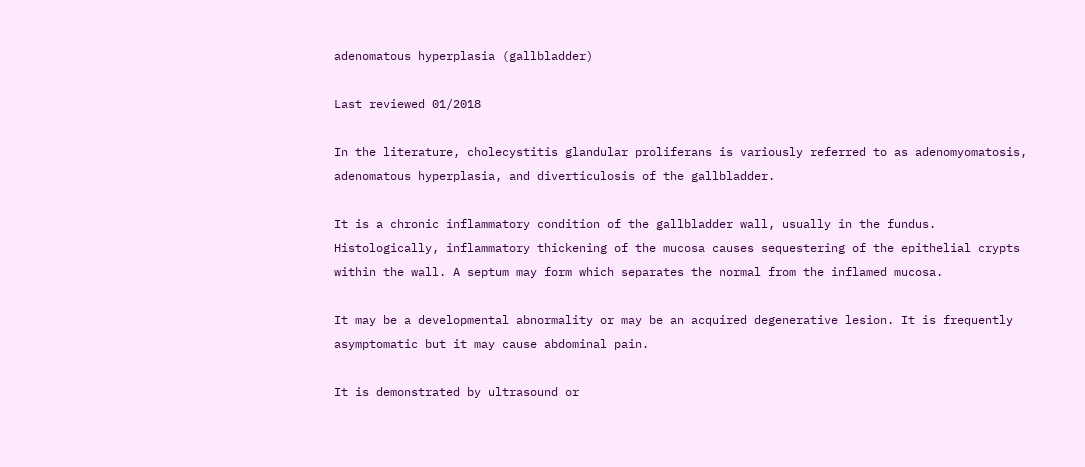adenomatous hyperplasia (gallbladder)

Last reviewed 01/2018

In the literature, cholecystitis glandular proliferans is variously referred to as adenomyomatosis, adenomatous hyperplasia, and diverticulosis of the gallbladder.

It is a chronic inflammatory condition of the gallbladder wall, usually in the fundus. Histologically, inflammatory thickening of the mucosa causes sequestering of the epithelial crypts within the wall. A septum may form which separates the normal from the inflamed mucosa.

It may be a developmental abnormality or may be an acquired degenerative lesion. It is frequently asymptomatic but it may cause abdominal pain.

It is demonstrated by ultrasound or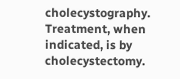cholecystography. Treatment, when indicated, is by cholecystectomy.